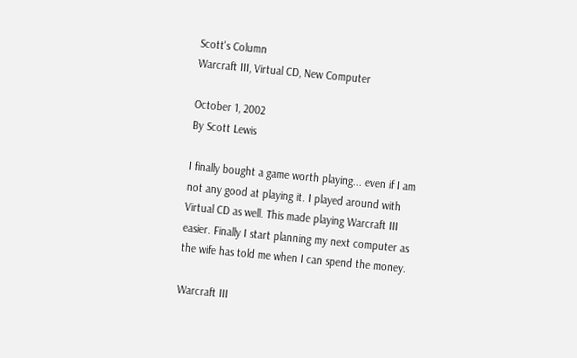Scott's Column
Warcraft III, Virtual CD, New Computer

October 1, 2002
By Scott Lewis

I finally bought a game worth playing... even if I am not any good at playing it. I played around with Virtual CD as well. This made playing Warcraft III easier. Finally I start planning my next computer as the wife has told me when I can spend the money.

Warcraft III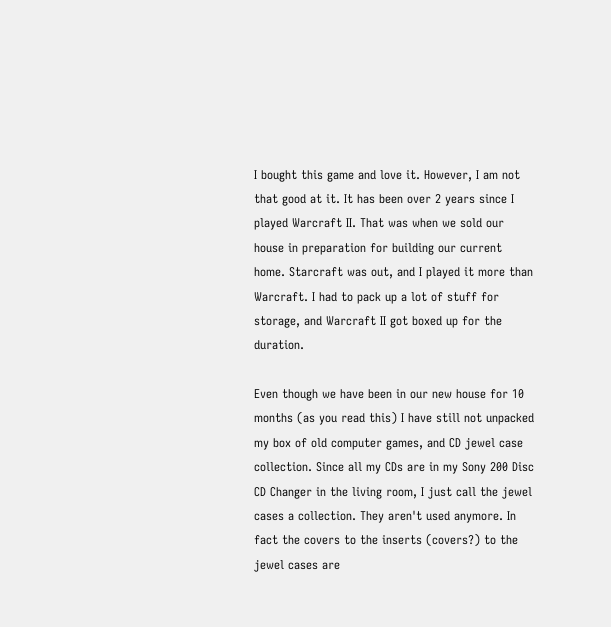I bought this game and love it. However, I am not that good at it. It has been over 2 years since I played Warcraft II. That was when we sold our house in preparation for building our current home. Starcraft was out, and I played it more than Warcraft. I had to pack up a lot of stuff for storage, and Warcraft II got boxed up for the duration.

Even though we have been in our new house for 10 months (as you read this) I have still not unpacked my box of old computer games, and CD jewel case collection. Since all my CDs are in my Sony 200 Disc CD Changer in the living room, I just call the jewel cases a collection. They aren't used anymore. In fact the covers to the inserts (covers?) to the jewel cases are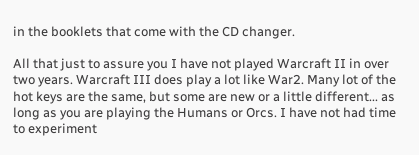in the booklets that come with the CD changer.

All that just to assure you I have not played Warcraft II in over two years. Warcraft III does play a lot like War2. Many lot of the hot keys are the same, but some are new or a little different... as long as you are playing the Humans or Orcs. I have not had time to experiment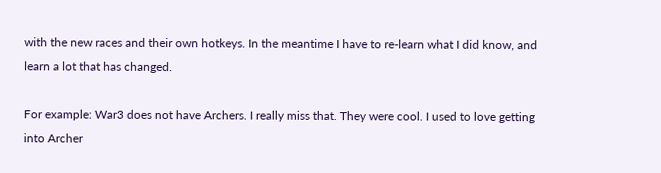with the new races and their own hotkeys. In the meantime I have to re-learn what I did know, and learn a lot that has changed.

For example: War3 does not have Archers. I really miss that. They were cool. I used to love getting into Archer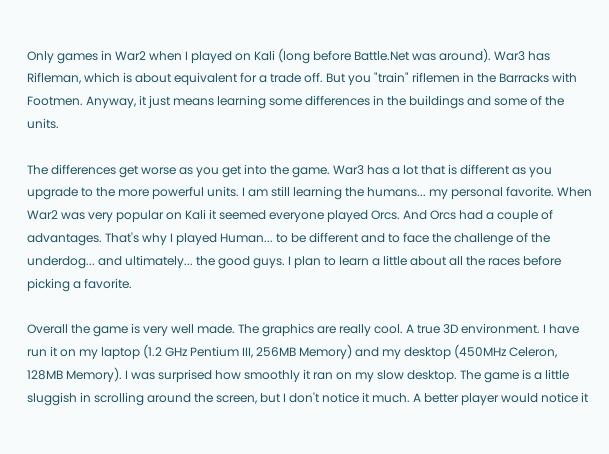Only games in War2 when I played on Kali (long before Battle.Net was around). War3 has Rifleman, which is about equivalent for a trade off. But you "train" riflemen in the Barracks with Footmen. Anyway, it just means learning some differences in the buildings and some of the units.

The differences get worse as you get into the game. War3 has a lot that is different as you upgrade to the more powerful units. I am still learning the humans... my personal favorite. When War2 was very popular on Kali it seemed everyone played Orcs. And Orcs had a couple of advantages. That's why I played Human... to be different and to face the challenge of the underdog... and ultimately... the good guys. I plan to learn a little about all the races before picking a favorite.

Overall the game is very well made. The graphics are really cool. A true 3D environment. I have run it on my laptop (1.2 GHz Pentium III, 256MB Memory) and my desktop (450MHz Celeron, 128MB Memory). I was surprised how smoothly it ran on my slow desktop. The game is a little sluggish in scrolling around the screen, but I don't notice it much. A better player would notice it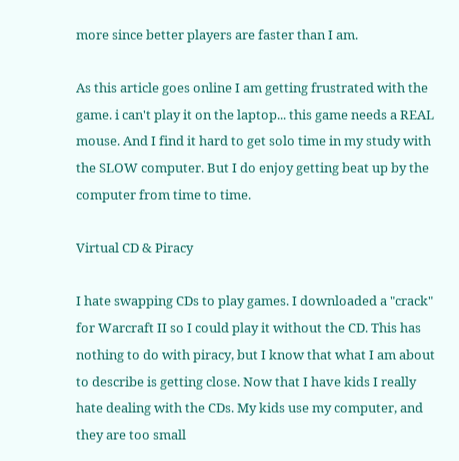more since better players are faster than I am.

As this article goes online I am getting frustrated with the game. i can't play it on the laptop... this game needs a REAL mouse. And I find it hard to get solo time in my study with the SLOW computer. But I do enjoy getting beat up by the computer from time to time.

Virtual CD & Piracy

I hate swapping CDs to play games. I downloaded a "crack" for Warcraft II so I could play it without the CD. This has nothing to do with piracy, but I know that what I am about to describe is getting close. Now that I have kids I really hate dealing with the CDs. My kids use my computer, and they are too small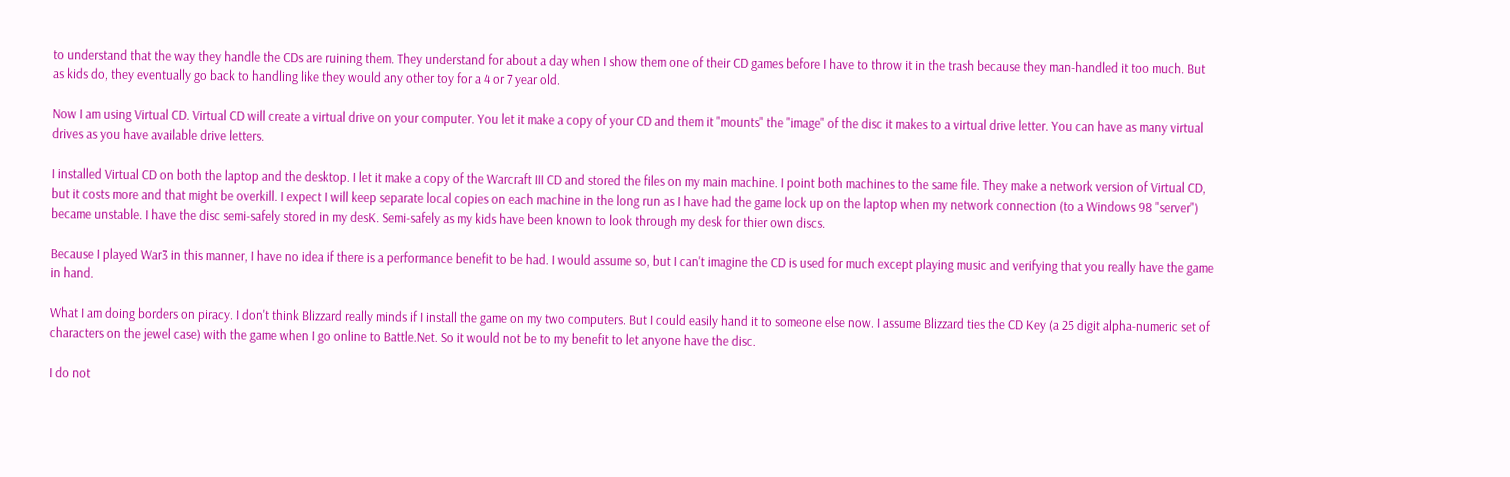to understand that the way they handle the CDs are ruining them. They understand for about a day when I show them one of their CD games before I have to throw it in the trash because they man-handled it too much. But as kids do, they eventually go back to handling like they would any other toy for a 4 or 7 year old.

Now I am using Virtual CD. Virtual CD will create a virtual drive on your computer. You let it make a copy of your CD and them it "mounts" the "image" of the disc it makes to a virtual drive letter. You can have as many virtual drives as you have available drive letters.

I installed Virtual CD on both the laptop and the desktop. I let it make a copy of the Warcraft III CD and stored the files on my main machine. I point both machines to the same file. They make a network version of Virtual CD, but it costs more and that might be overkill. I expect I will keep separate local copies on each machine in the long run as I have had the game lock up on the laptop when my network connection (to a Windows 98 "server") became unstable. I have the disc semi-safely stored in my desK. Semi-safely as my kids have been known to look through my desk for thier own discs.

Because I played War3 in this manner, I have no idea if there is a performance benefit to be had. I would assume so, but I can't imagine the CD is used for much except playing music and verifying that you really have the game in hand.

What I am doing borders on piracy. I don't think Blizzard really minds if I install the game on my two computers. But I could easily hand it to someone else now. I assume Blizzard ties the CD Key (a 25 digit alpha-numeric set of characters on the jewel case) with the game when I go online to Battle.Net. So it would not be to my benefit to let anyone have the disc.

I do not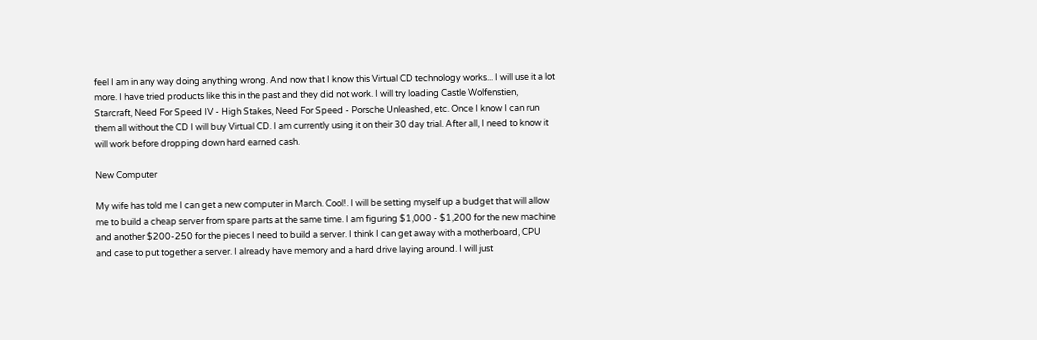feel I am in any way doing anything wrong. And now that I know this Virtual CD technology works... I will use it a lot more. I have tried products like this in the past and they did not work. I will try loading Castle Wolfenstien, Starcraft, Need For Speed IV - High Stakes, Need For Speed - Porsche Unleashed, etc. Once I know I can run them all without the CD I will buy Virtual CD. I am currently using it on their 30 day trial. After all, I need to know it will work before dropping down hard earned cash.

New Computer

My wife has told me I can get a new computer in March. Cool!. I will be setting myself up a budget that will allow me to build a cheap server from spare parts at the same time. I am figuring $1,000 - $1,200 for the new machine and another $200-250 for the pieces I need to build a server. I think I can get away with a motherboard, CPU and case to put together a server. I already have memory and a hard drive laying around. I will just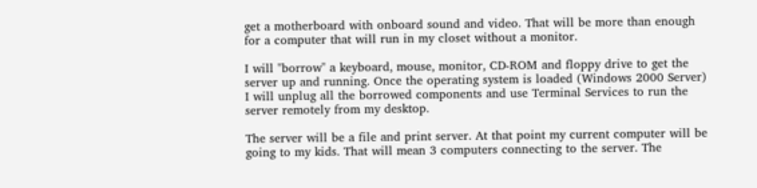get a motherboard with onboard sound and video. That will be more than enough for a computer that will run in my closet without a monitor.

I will "borrow" a keyboard, mouse, monitor, CD-ROM and floppy drive to get the server up and running. Once the operating system is loaded (Windows 2000 Server) I will unplug all the borrowed components and use Terminal Services to run the server remotely from my desktop.

The server will be a file and print server. At that point my current computer will be going to my kids. That will mean 3 computers connecting to the server. The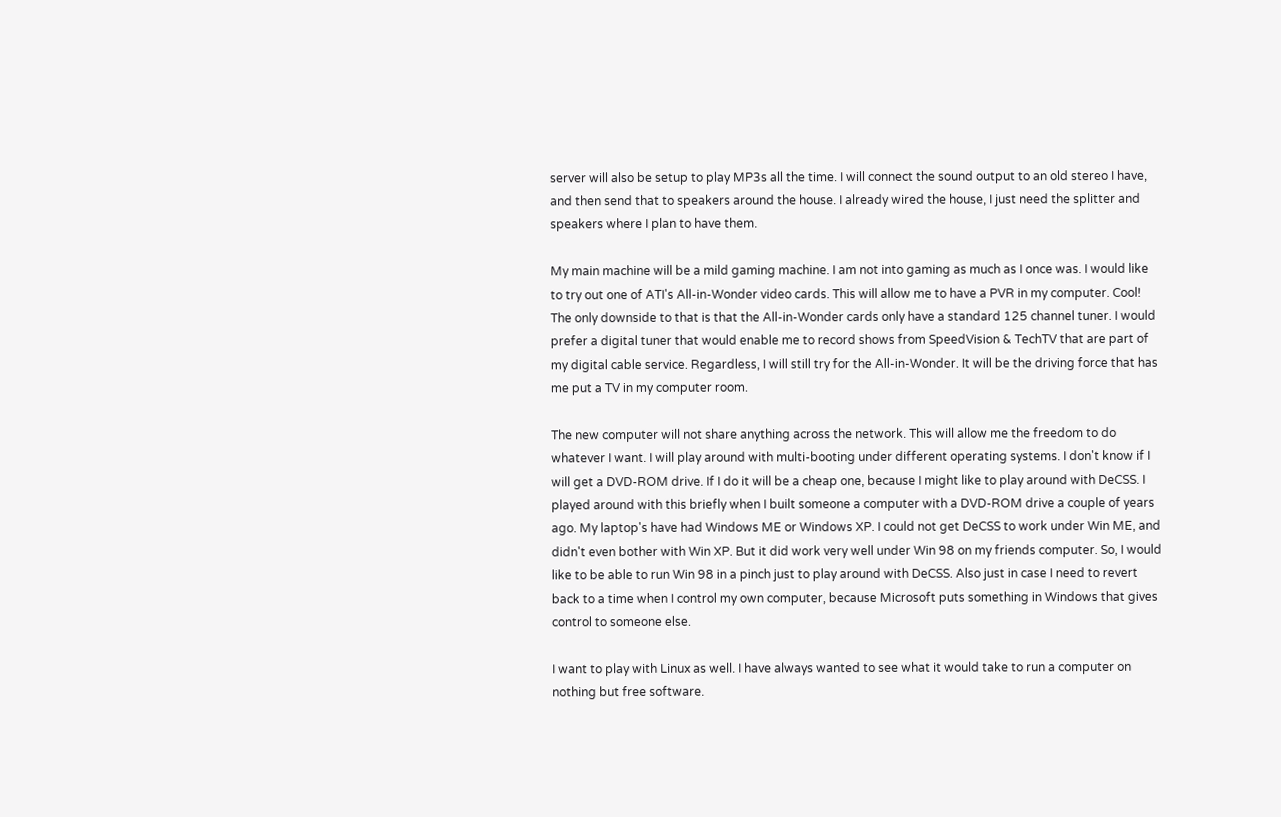server will also be setup to play MP3s all the time. I will connect the sound output to an old stereo I have, and then send that to speakers around the house. I already wired the house, I just need the splitter and speakers where I plan to have them.

My main machine will be a mild gaming machine. I am not into gaming as much as I once was. I would like to try out one of ATI's All-in-Wonder video cards. This will allow me to have a PVR in my computer. Cool! The only downside to that is that the All-in-Wonder cards only have a standard 125 channel tuner. I would prefer a digital tuner that would enable me to record shows from SpeedVision & TechTV that are part of my digital cable service. Regardless, I will still try for the All-in-Wonder. It will be the driving force that has me put a TV in my computer room.

The new computer will not share anything across the network. This will allow me the freedom to do whatever I want. I will play around with multi-booting under different operating systems. I don't know if I will get a DVD-ROM drive. If I do it will be a cheap one, because I might like to play around with DeCSS. I played around with this briefly when I built someone a computer with a DVD-ROM drive a couple of years ago. My laptop's have had Windows ME or Windows XP. I could not get DeCSS to work under Win ME, and didn't even bother with Win XP. But it did work very well under Win 98 on my friends computer. So, I would like to be able to run Win 98 in a pinch just to play around with DeCSS. Also just in case I need to revert back to a time when I control my own computer, because Microsoft puts something in Windows that gives control to someone else.

I want to play with Linux as well. I have always wanted to see what it would take to run a computer on nothing but free software.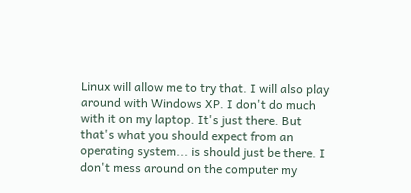Linux will allow me to try that. I will also play around with Windows XP. I don't do much with it on my laptop. It's just there. But that's what you should expect from an operating system... is should just be there. I don't mess around on the computer my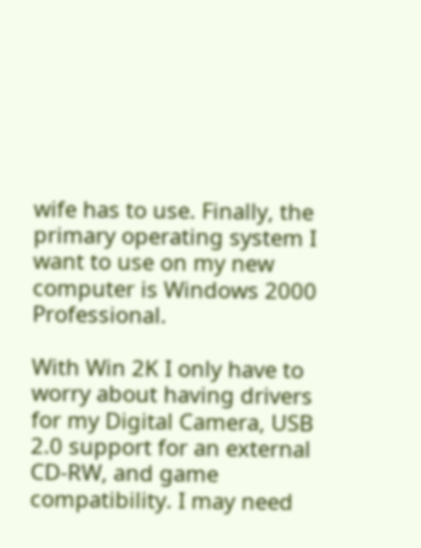wife has to use. Finally, the primary operating system I want to use on my new computer is Windows 2000 Professional.

With Win 2K I only have to worry about having drivers for my Digital Camera, USB 2.0 support for an external CD-RW, and game compatibility. I may need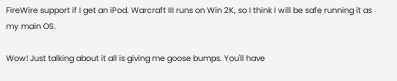FireWire support if I get an iPod. Warcraft III runs on Win 2K, so I think I will be safe running it as my main OS.

Wow! Just talking about it all is giving me goose bumps. You'll have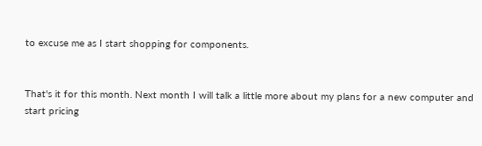to excuse me as I start shopping for components.


That's it for this month. Next month I will talk a little more about my plans for a new computer and start pricing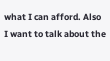what I can afford. Also I want to talk about the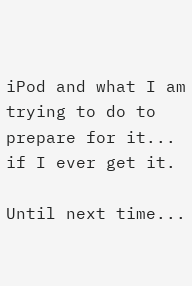iPod and what I am trying to do to prepare for it... if I ever get it.

Until next time...